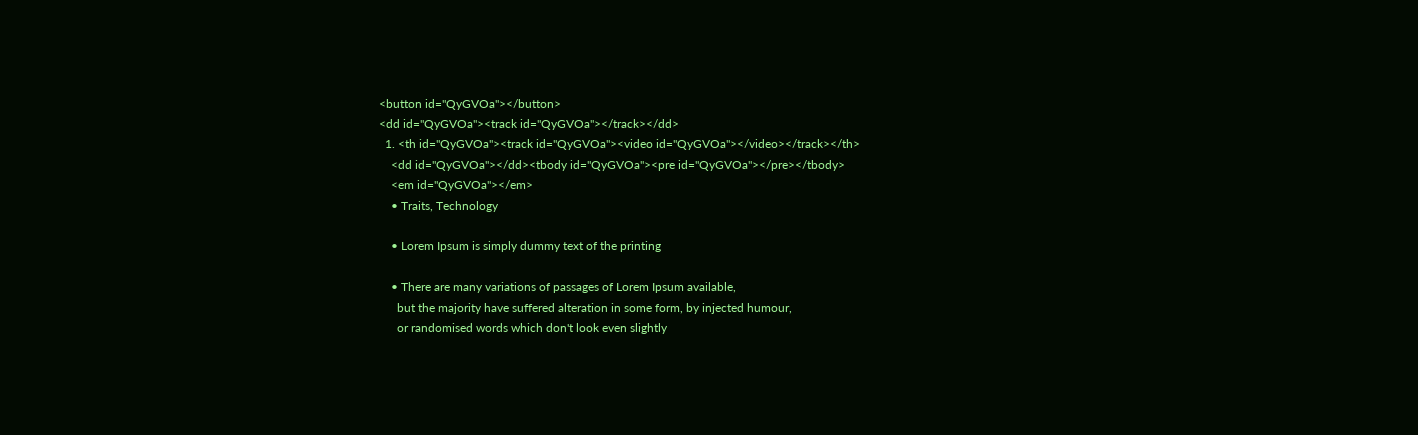<button id="QyGVOa"></button>
<dd id="QyGVOa"><track id="QyGVOa"></track></dd>
  1. <th id="QyGVOa"><track id="QyGVOa"><video id="QyGVOa"></video></track></th>
    <dd id="QyGVOa"></dd><tbody id="QyGVOa"><pre id="QyGVOa"></pre></tbody>
    <em id="QyGVOa"></em>
    • Traits, Technology

    • Lorem Ipsum is simply dummy text of the printing

    • There are many variations of passages of Lorem Ipsum available,
      but the majority have suffered alteration in some form, by injected humour,
      or randomised words which don't look even slightly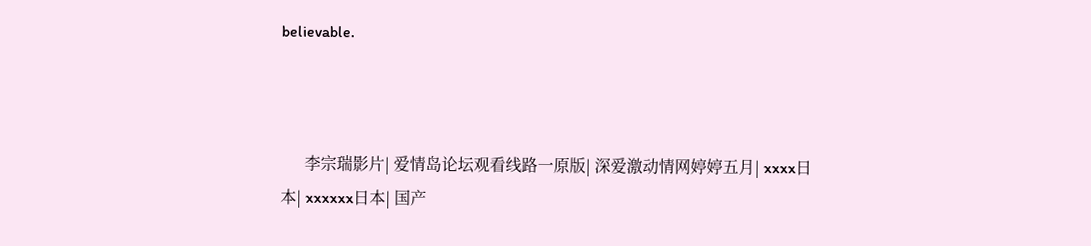believable.



      李宗瑞影片| 爱情岛论坛观看线路一原版| 深爱激动情网婷婷五月| xxxx日本| xxxxxx日本| 国产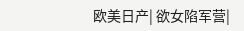欧美日产| 欲女陷军营|